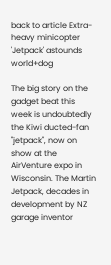back to article Extra-heavy minicopter 'Jetpack' astounds world+dog

The big story on the gadget beat this week is undoubtedly the Kiwi ducted-fan "jetpack", now on show at the AirVenture expo in Wisconsin. The Martin Jetpack, decades in development by NZ garage inventor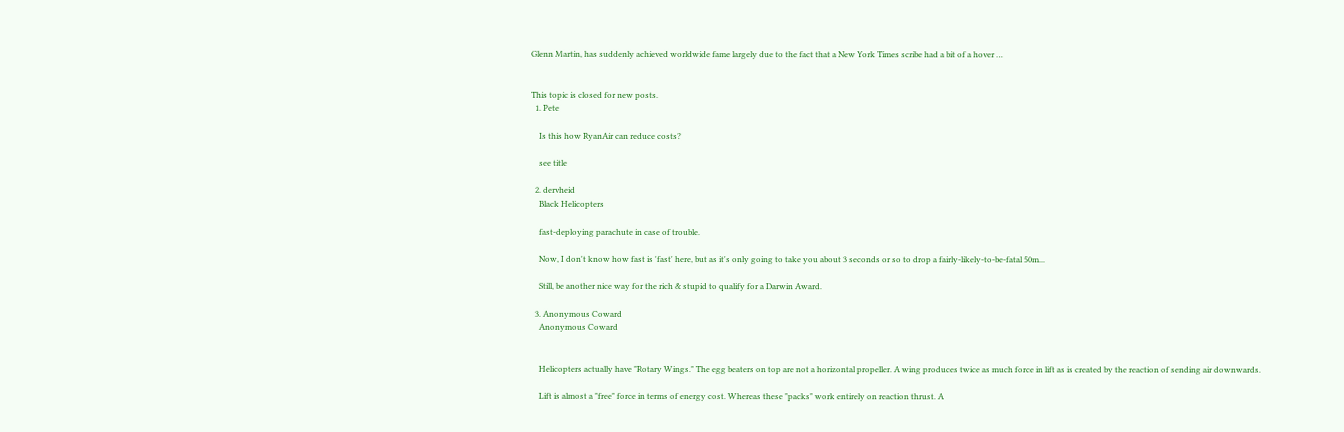Glenn Martin, has suddenly achieved worldwide fame largely due to the fact that a New York Times scribe had a bit of a hover …


This topic is closed for new posts.
  1. Pete

    Is this how RyanAir can reduce costs?

    see title

  2. dervheid
    Black Helicopters

    fast-deploying parachute in case of trouble.

    Now, I don't know how fast is 'fast' here, but as it's only going to take you about 3 seconds or so to drop a fairly-likely-to-be-fatal 50m...

    Still, be another nice way for the rich & stupid to qualify for a Darwin Award.

  3. Anonymous Coward
    Anonymous Coward


    Helicopters actually have "Rotary Wings." The egg beaters on top are not a horizontal propeller. A wing produces twice as much force in lift as is created by the reaction of sending air downwards.

    Lift is almost a "free" force in terms of energy cost. Whereas these "packs" work entirely on reaction thrust. A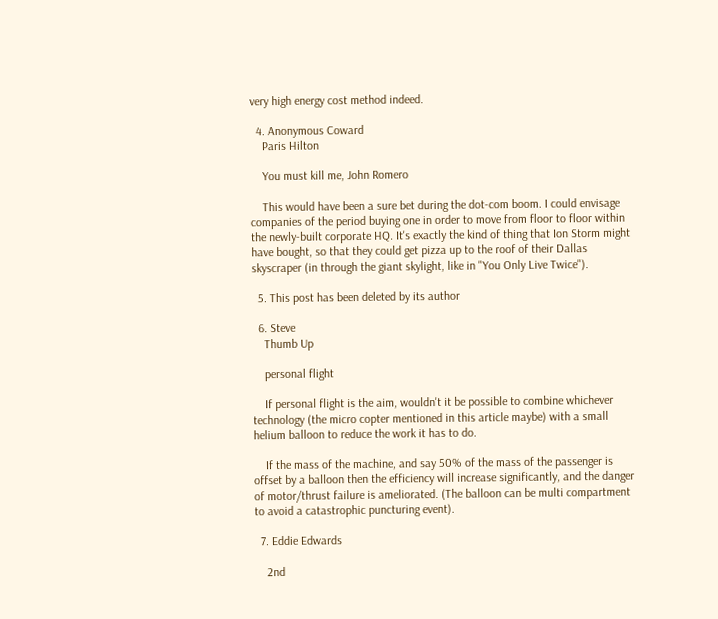very high energy cost method indeed.

  4. Anonymous Coward
    Paris Hilton

    You must kill me, John Romero

    This would have been a sure bet during the dot-com boom. I could envisage companies of the period buying one in order to move from floor to floor within the newly-built corporate HQ. It's exactly the kind of thing that Ion Storm might have bought, so that they could get pizza up to the roof of their Dallas skyscraper (in through the giant skylight, like in "You Only Live Twice").

  5. This post has been deleted by its author

  6. Steve
    Thumb Up

    personal flight

    If personal flight is the aim, wouldn't it be possible to combine whichever technology (the micro copter mentioned in this article maybe) with a small helium balloon to reduce the work it has to do.

    If the mass of the machine, and say 50% of the mass of the passenger is offset by a balloon then the efficiency will increase significantly, and the danger of motor/thrust failure is ameliorated. (The balloon can be multi compartment to avoid a catastrophic puncturing event).

  7. Eddie Edwards

    2nd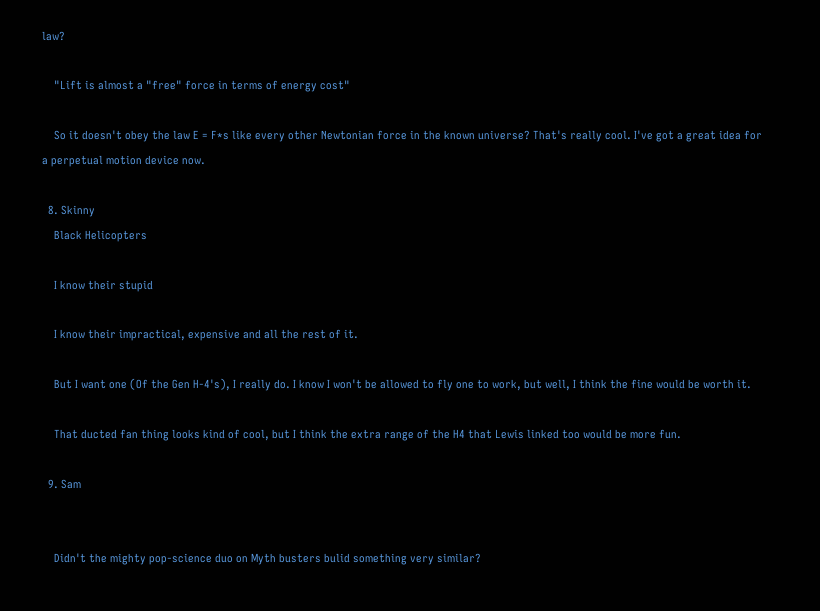law?

    "Lift is almost a "free" force in terms of energy cost"

    So it doesn't obey the law E = F*s like every other Newtonian force in the known universe? That's really cool. I've got a great idea for a perpetual motion device now.

  8. Skinny
    Black Helicopters

    I know their stupid

    I know their impractical, expensive and all the rest of it.

    But I want one (Of the Gen H-4's), I really do. I know I won't be allowed to fly one to work, but well, I think the fine would be worth it.

    That ducted fan thing looks kind of cool, but I think the extra range of the H4 that Lewis linked too would be more fun.

  9. Sam


    Didn't the mighty pop-science duo on Myth busters bulid something very similar?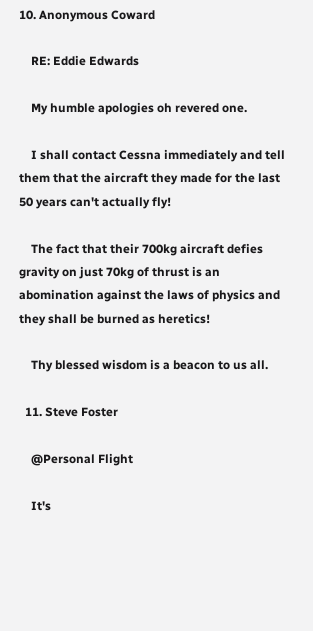10. Anonymous Coward

    RE: Eddie Edwards

    My humble apologies oh revered one.

    I shall contact Cessna immediately and tell them that the aircraft they made for the last 50 years can't actually fly!

    The fact that their 700kg aircraft defies gravity on just 70kg of thrust is an abomination against the laws of physics and they shall be burned as heretics!

    Thy blessed wisdom is a beacon to us all.

  11. Steve Foster

    @Personal Flight

    It's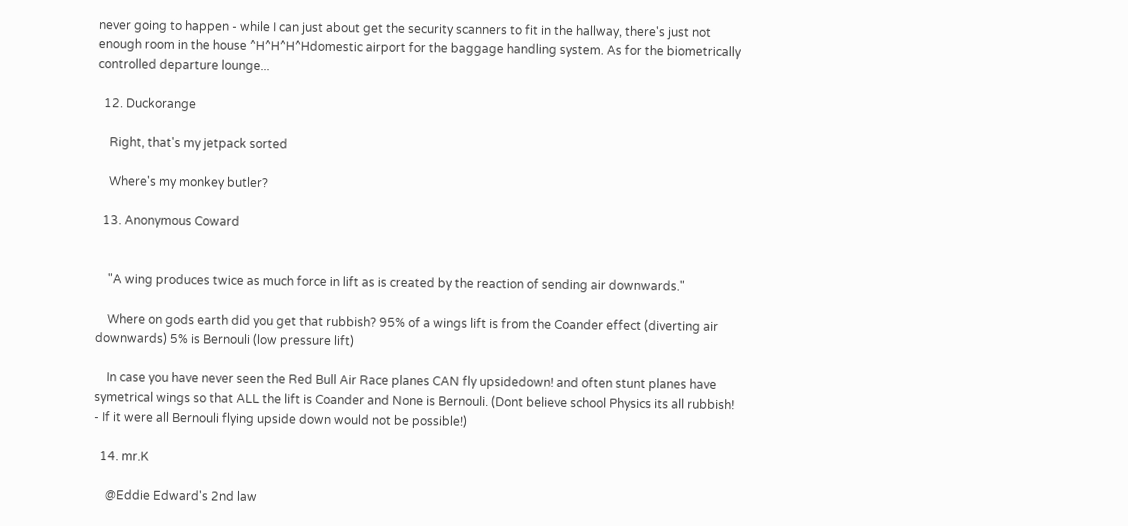never going to happen - while I can just about get the security scanners to fit in the hallway, there's just not enough room in the house ^H^H^H^Hdomestic airport for the baggage handling system. As for the biometrically controlled departure lounge...

  12. Duckorange

    Right, that's my jetpack sorted

    Where's my monkey butler?

  13. Anonymous Coward


    "A wing produces twice as much force in lift as is created by the reaction of sending air downwards."

    Where on gods earth did you get that rubbish? 95% of a wings lift is from the Coander effect (diverting air downwards) 5% is Bernouli (low pressure lift)

    In case you have never seen the Red Bull Air Race planes CAN fly upsidedown! and often stunt planes have symetrical wings so that ALL the lift is Coander and None is Bernouli. (Dont believe school Physics its all rubbish! - If it were all Bernouli flying upside down would not be possible!)

  14. mr.K

    @Eddie Edward's 2nd law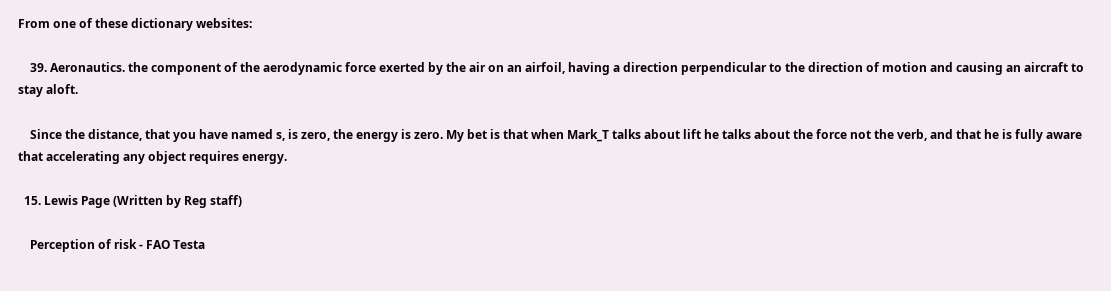From one of these dictionary websites:

    39. Aeronautics. the component of the aerodynamic force exerted by the air on an airfoil, having a direction perpendicular to the direction of motion and causing an aircraft to stay aloft.

    Since the distance, that you have named s, is zero, the energy is zero. My bet is that when Mark_T talks about lift he talks about the force not the verb, and that he is fully aware that accelerating any object requires energy.

  15. Lewis Page (Written by Reg staff)

    Perception of risk - FAO Testa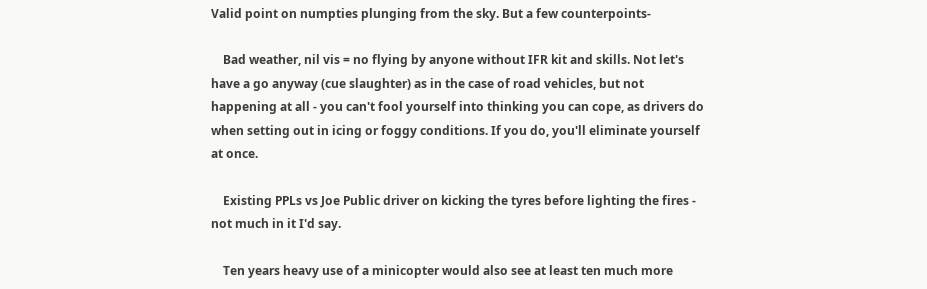Valid point on numpties plunging from the sky. But a few counterpoints-

    Bad weather, nil vis = no flying by anyone without IFR kit and skills. Not let's have a go anyway (cue slaughter) as in the case of road vehicles, but not happening at all - you can't fool yourself into thinking you can cope, as drivers do when setting out in icing or foggy conditions. If you do, you'll eliminate yourself at once.

    Existing PPLs vs Joe Public driver on kicking the tyres before lighting the fires - not much in it I'd say.

    Ten years heavy use of a minicopter would also see at least ten much more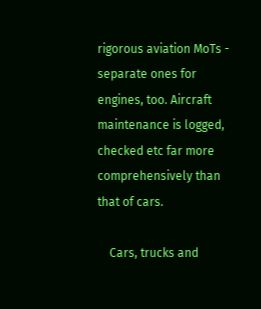rigorous aviation MoTs - separate ones for engines, too. Aircraft maintenance is logged, checked etc far more comprehensively than that of cars.

    Cars, trucks and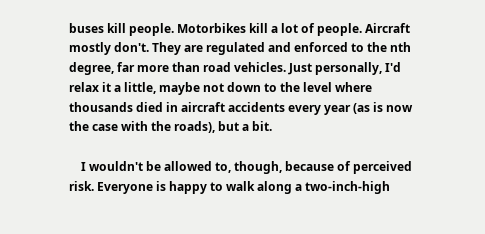buses kill people. Motorbikes kill a lot of people. Aircraft mostly don't. They are regulated and enforced to the nth degree, far more than road vehicles. Just personally, I'd relax it a little, maybe not down to the level where thousands died in aircraft accidents every year (as is now the case with the roads), but a bit.

    I wouldn't be allowed to, though, because of perceived risk. Everyone is happy to walk along a two-inch-high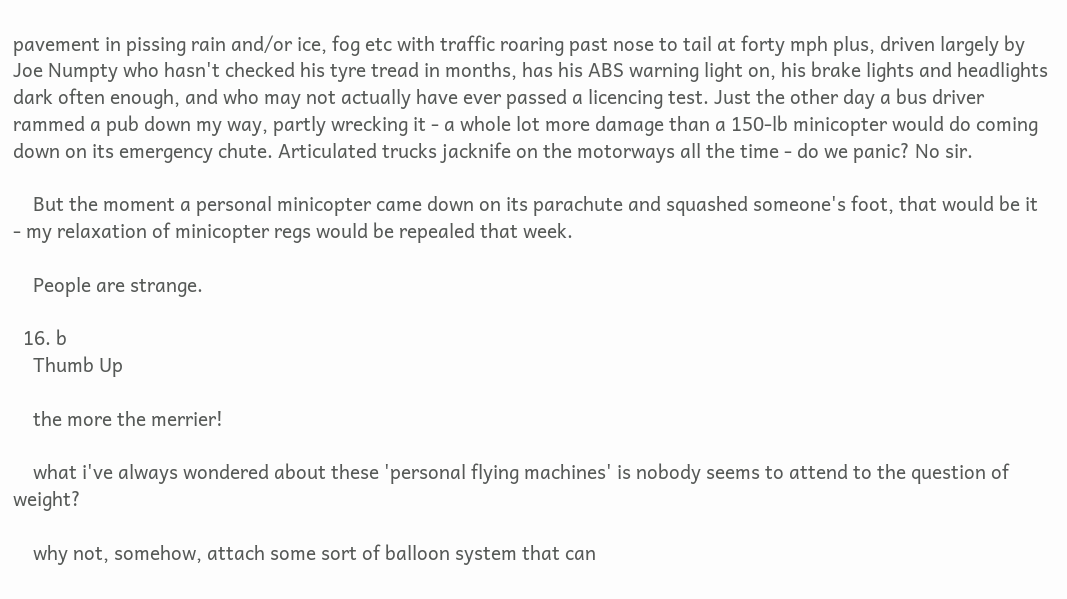pavement in pissing rain and/or ice, fog etc with traffic roaring past nose to tail at forty mph plus, driven largely by Joe Numpty who hasn't checked his tyre tread in months, has his ABS warning light on, his brake lights and headlights dark often enough, and who may not actually have ever passed a licencing test. Just the other day a bus driver rammed a pub down my way, partly wrecking it - a whole lot more damage than a 150-lb minicopter would do coming down on its emergency chute. Articulated trucks jacknife on the motorways all the time - do we panic? No sir.

    But the moment a personal minicopter came down on its parachute and squashed someone's foot, that would be it - my relaxation of minicopter regs would be repealed that week.

    People are strange.

  16. b
    Thumb Up

    the more the merrier!

    what i've always wondered about these 'personal flying machines' is nobody seems to attend to the question of weight?

    why not, somehow, attach some sort of balloon system that can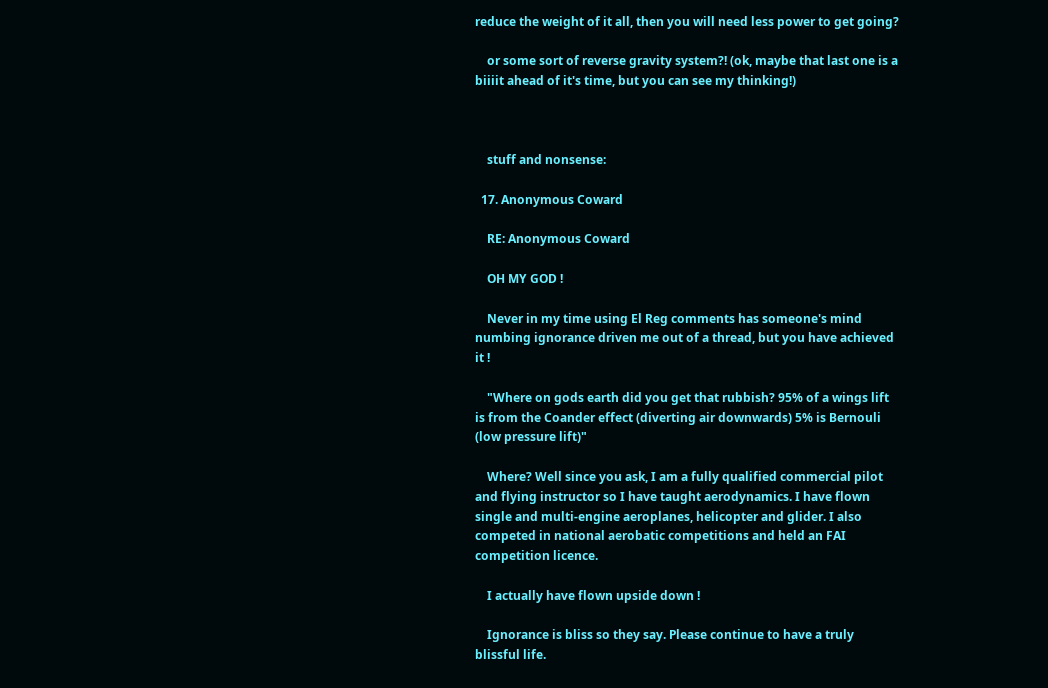reduce the weight of it all, then you will need less power to get going?

    or some sort of reverse gravity system?! (ok, maybe that last one is a biiiit ahead of it's time, but you can see my thinking!)



    stuff and nonsense:

  17. Anonymous Coward

    RE: Anonymous Coward

    OH MY GOD !

    Never in my time using El Reg comments has someone's mind numbing ignorance driven me out of a thread, but you have achieved it !

    "Where on gods earth did you get that rubbish? 95% of a wings lift is from the Coander effect (diverting air downwards) 5% is Bernouli (low pressure lift)"

    Where? Well since you ask, I am a fully qualified commercial pilot and flying instructor so I have taught aerodynamics. I have flown single and multi-engine aeroplanes, helicopter and glider. I also competed in national aerobatic competitions and held an FAI competition licence.

    I actually have flown upside down !

    Ignorance is bliss so they say. Please continue to have a truly blissful life.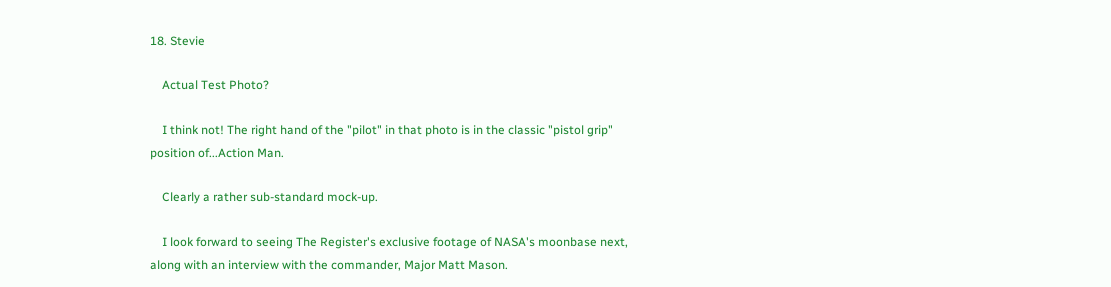18. Stevie

    Actual Test Photo?

    I think not! The right hand of the "pilot" in that photo is in the classic "pistol grip" position of...Action Man.

    Clearly a rather sub-standard mock-up.

    I look forward to seeing The Register's exclusive footage of NASA's moonbase next, along with an interview with the commander, Major Matt Mason.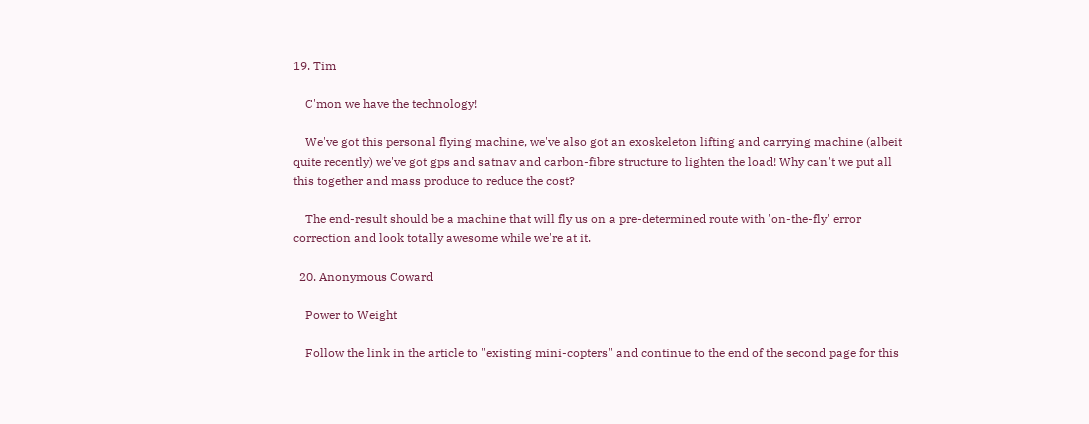19. Tim

    C'mon we have the technology!

    We've got this personal flying machine, we've also got an exoskeleton lifting and carrying machine (albeit quite recently) we've got gps and satnav and carbon-fibre structure to lighten the load! Why can't we put all this together and mass produce to reduce the cost?

    The end-result should be a machine that will fly us on a pre-determined route with 'on-the-fly' error correction and look totally awesome while we're at it.

  20. Anonymous Coward

    Power to Weight

    Follow the link in the article to "existing mini-copters" and continue to the end of the second page for this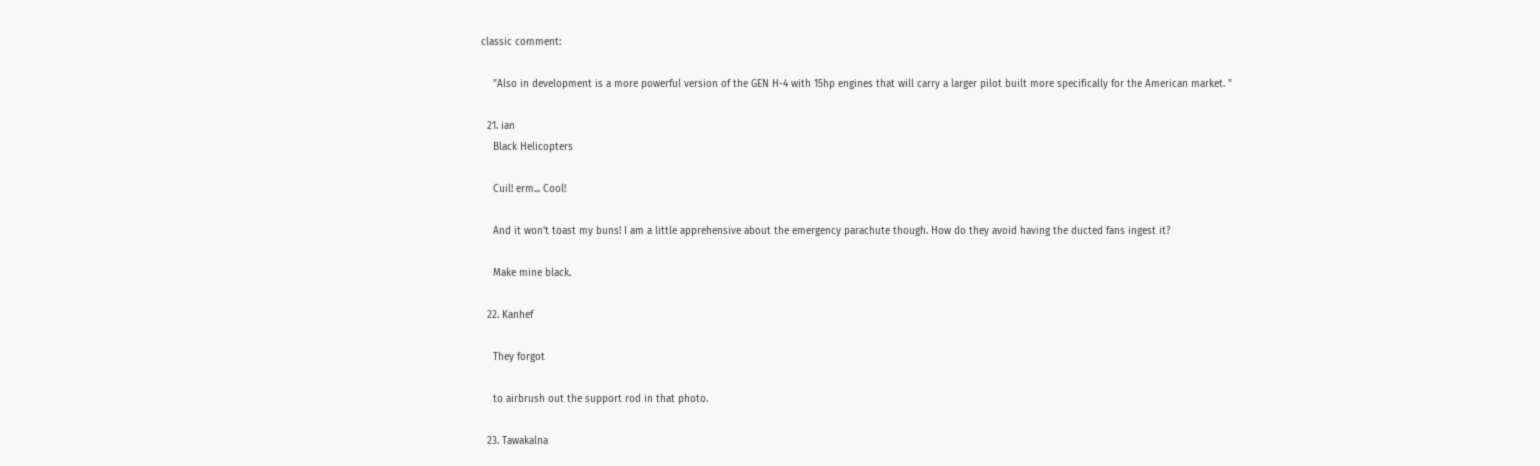classic comment:

    "Also in development is a more powerful version of the GEN H-4 with 15hp engines that will carry a larger pilot built more specifically for the American market. "

  21. ian
    Black Helicopters

    Cuil! erm... Cool!

    And it won't toast my buns! I am a little apprehensive about the emergency parachute though. How do they avoid having the ducted fans ingest it?

    Make mine black.

  22. Kanhef

    They forgot

    to airbrush out the support rod in that photo.

  23. Tawakalna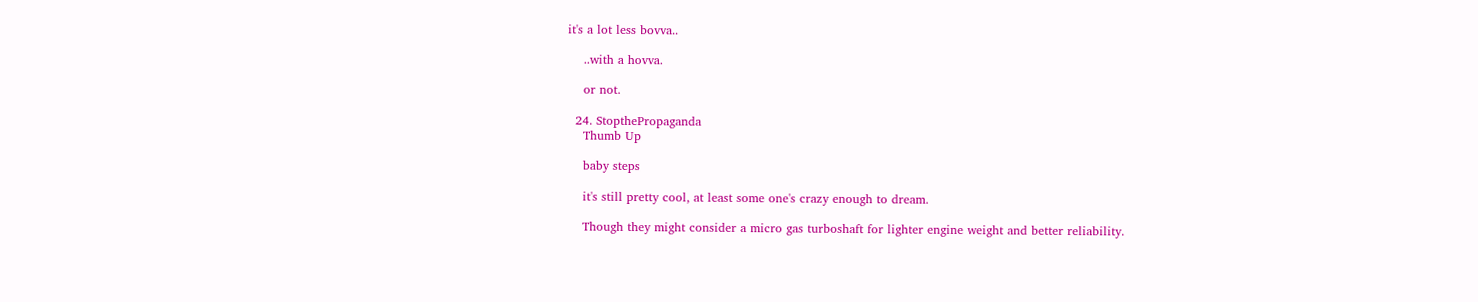it's a lot less bovva..

    ..with a hovva.

    or not.

  24. StopthePropaganda
    Thumb Up

    baby steps

    it's still pretty cool, at least some one's crazy enough to dream.

    Though they might consider a micro gas turboshaft for lighter engine weight and better reliability.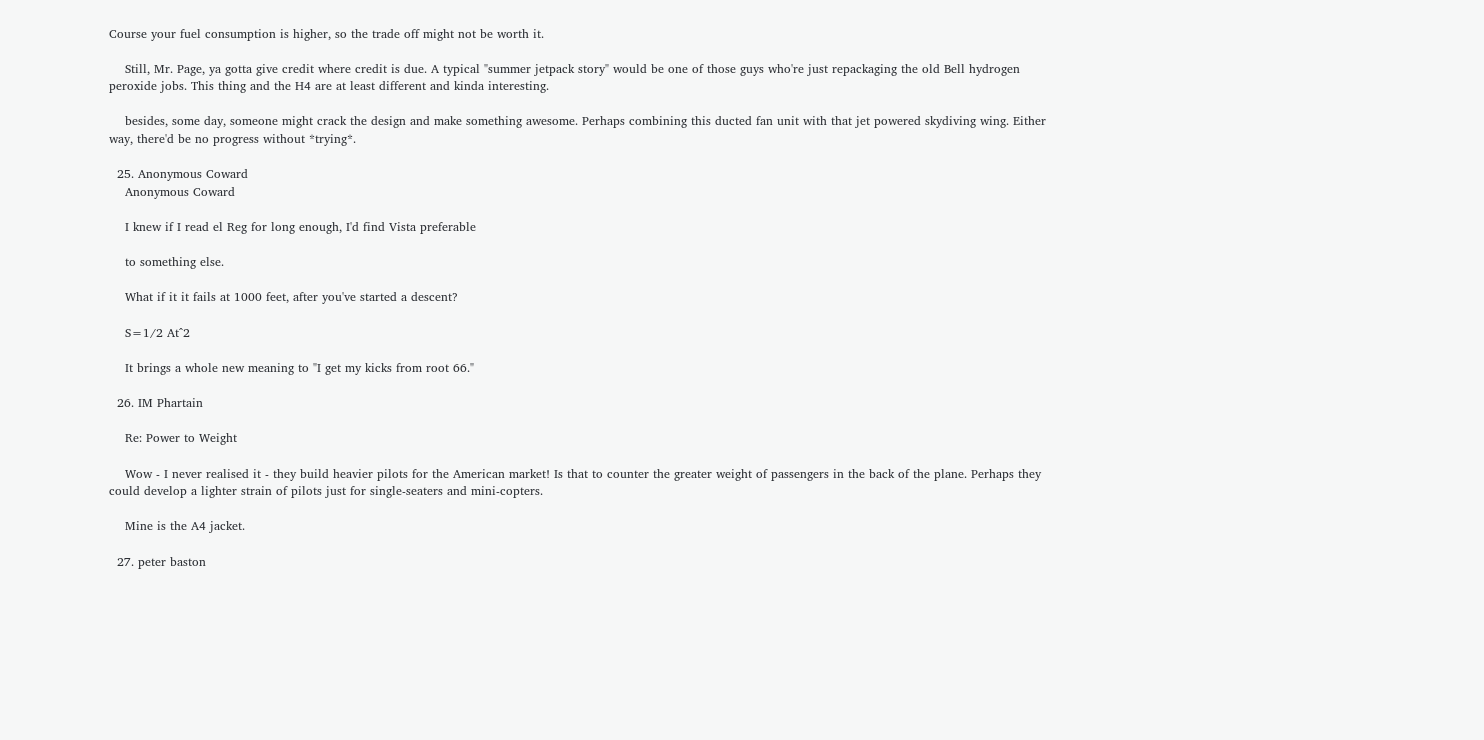Course your fuel consumption is higher, so the trade off might not be worth it.

    Still, Mr. Page, ya gotta give credit where credit is due. A typical "summer jetpack story" would be one of those guys who're just repackaging the old Bell hydrogen peroxide jobs. This thing and the H4 are at least different and kinda interesting.

    besides, some day, someone might crack the design and make something awesome. Perhaps combining this ducted fan unit with that jet powered skydiving wing. Either way, there'd be no progress without *trying*.

  25. Anonymous Coward
    Anonymous Coward

    I knew if I read el Reg for long enough, I'd find Vista preferable

    to something else.

    What if it it fails at 1000 feet, after you've started a descent?

    S=1/2 At^2

    It brings a whole new meaning to "I get my kicks from root 66."

  26. IM Phartain

    Re: Power to Weight

    Wow - I never realised it - they build heavier pilots for the American market! Is that to counter the greater weight of passengers in the back of the plane. Perhaps they could develop a lighter strain of pilots just for single-seaters and mini-copters.

    Mine is the A4 jacket.

  27. peter baston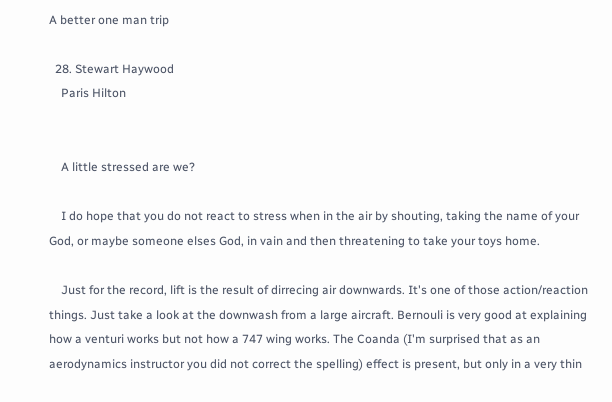A better one man trip

  28. Stewart Haywood
    Paris Hilton


    A little stressed are we?

    I do hope that you do not react to stress when in the air by shouting, taking the name of your God, or maybe someone elses God, in vain and then threatening to take your toys home.

    Just for the record, lift is the result of dirrecing air downwards. It's one of those action/reaction things. Just take a look at the downwash from a large aircraft. Bernouli is very good at explaining how a venturi works but not how a 747 wing works. The Coanda (I'm surprised that as an aerodynamics instructor you did not correct the spelling) effect is present, but only in a very thin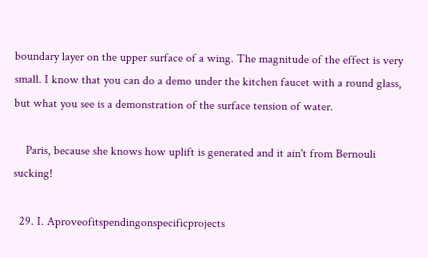boundary layer on the upper surface of a wing. The magnitude of the effect is very small. I know that you can do a demo under the kitchen faucet with a round glass, but what you see is a demonstration of the surface tension of water.

    Paris, because she knows how uplift is generated and it ain't from Bernouli sucking!

  29. I. Aproveofitspendingonspecificprojects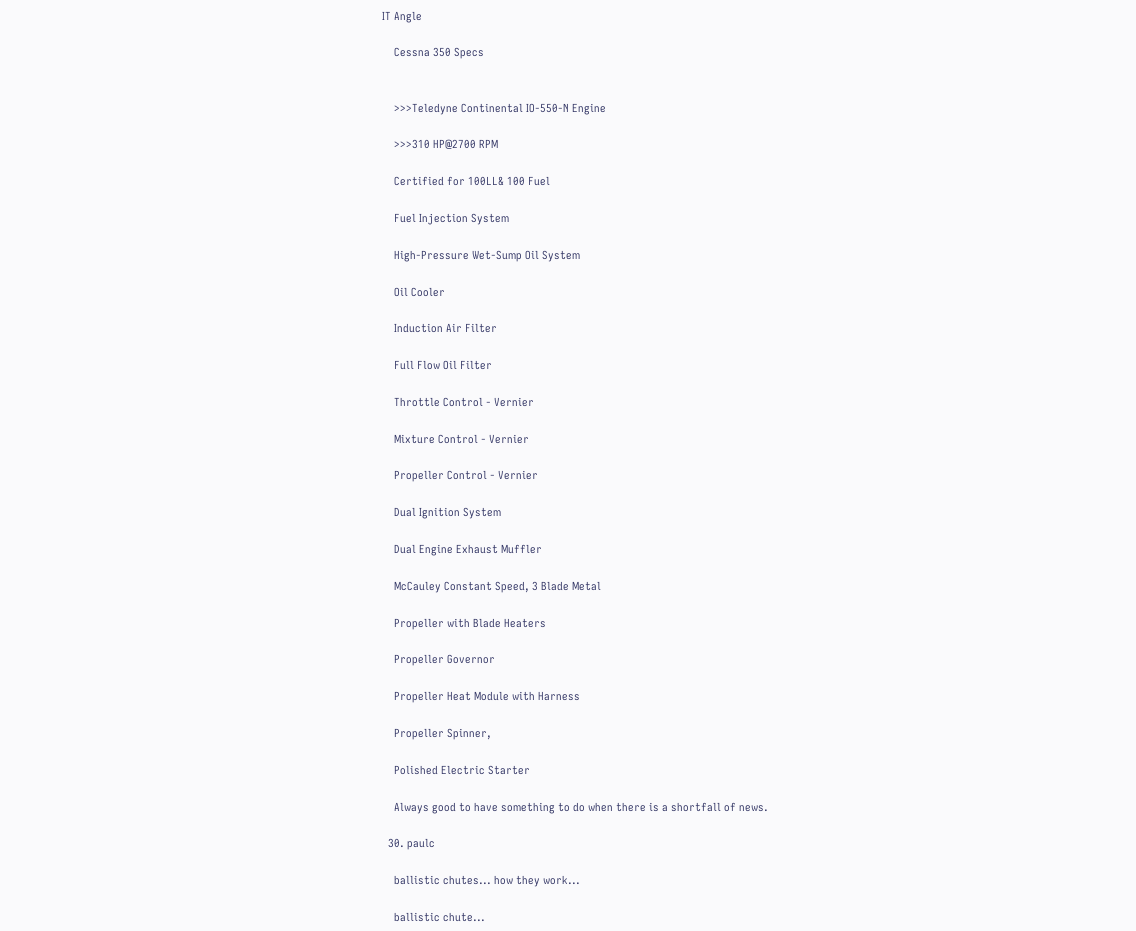IT Angle

    Cessna 350 Specs


    >>>Teledyne Continental IO-550-N Engine

    >>>310 HP@2700 RPM

    Certified for 100LL& 100 Fuel

    Fuel Injection System

    High-Pressure Wet-Sump Oil System

    Oil Cooler

    Induction Air Filter

    Full Flow Oil Filter

    Throttle Control - Vernier

    Mixture Control - Vernier

    Propeller Control - Vernier

    Dual Ignition System

    Dual Engine Exhaust Muffler

    McCauley Constant Speed, 3 Blade Metal

    Propeller with Blade Heaters

    Propeller Governor

    Propeller Heat Module with Harness

    Propeller Spinner,

    Polished Electric Starter

    Always good to have something to do when there is a shortfall of news.

  30. paulc

    ballistic chutes... how they work...

    ballistic chute...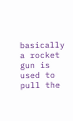basically a rocket gun is used to pull the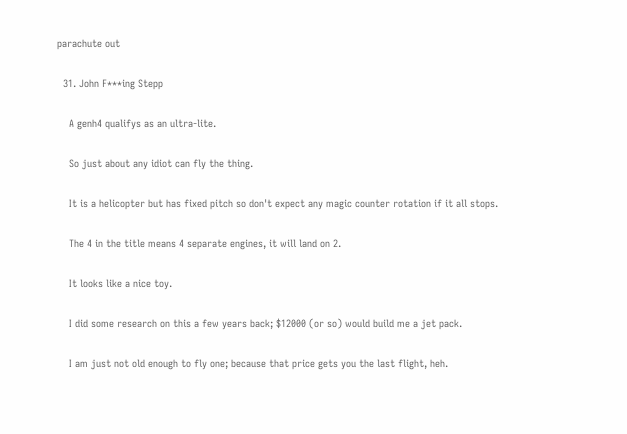parachute out

  31. John F***ing Stepp

    A genh4 qualifys as an ultra-lite.

    So just about any idiot can fly the thing.

    It is a helicopter but has fixed pitch so don't expect any magic counter rotation if it all stops.

    The 4 in the title means 4 separate engines, it will land on 2.

    It looks like a nice toy.

    I did some research on this a few years back; $12000 (or so) would build me a jet pack.

    I am just not old enough to fly one; because that price gets you the last flight, heh.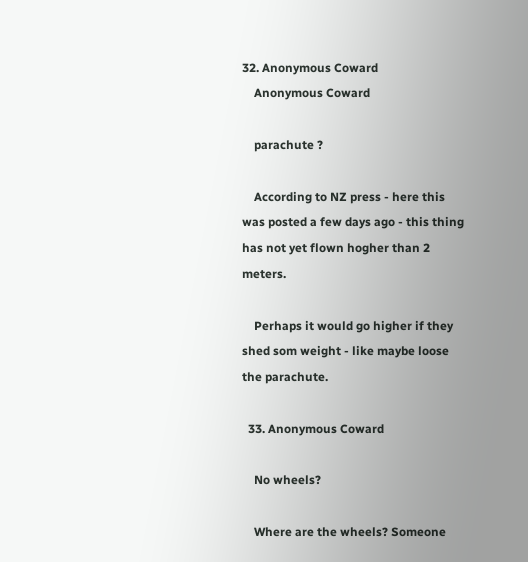32. Anonymous Coward
    Anonymous Coward

    parachute ?

    According to NZ press - here this was posted a few days ago - this thing has not yet flown hogher than 2 meters.

    Perhaps it would go higher if they shed som weight - like maybe loose the parachute.

  33. Anonymous Coward

    No wheels?

    Where are the wheels? Someone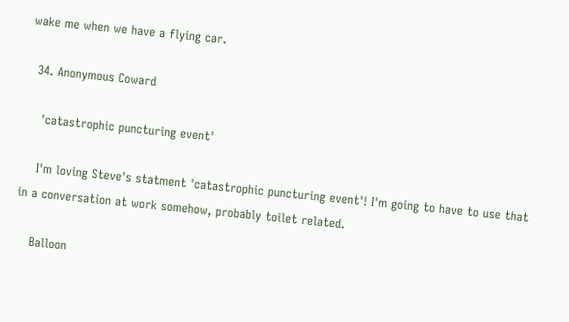wake me when we have a flying car.

  34. Anonymous Coward

    'catastrophic puncturing event'

    I'm loving Steve's statment 'catastrophic puncturing event'! I'm going to have to use that in a conversation at work somehow, probably toilet related.

    Balloon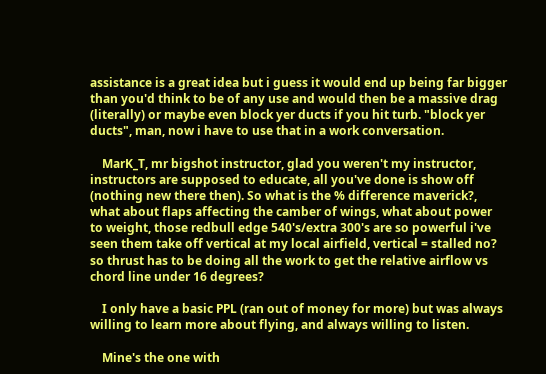assistance is a great idea but i guess it would end up being far bigger than you'd think to be of any use and would then be a massive drag (literally) or maybe even block yer ducts if you hit turb. "block yer ducts", man, now i have to use that in a work conversation.

    MarK_T, mr bigshot instructor, glad you weren't my instructor, instructors are supposed to educate, all you've done is show off (nothing new there then). So what is the % difference maverick?, what about flaps affecting the camber of wings, what about power to weight, those redbull edge 540's/extra 300's are so powerful i've seen them take off vertical at my local airfield, vertical = stalled no? so thrust has to be doing all the work to get the relative airflow vs chord line under 16 degrees?

    I only have a basic PPL (ran out of money for more) but was always willing to learn more about flying, and always willing to listen.

    Mine's the one with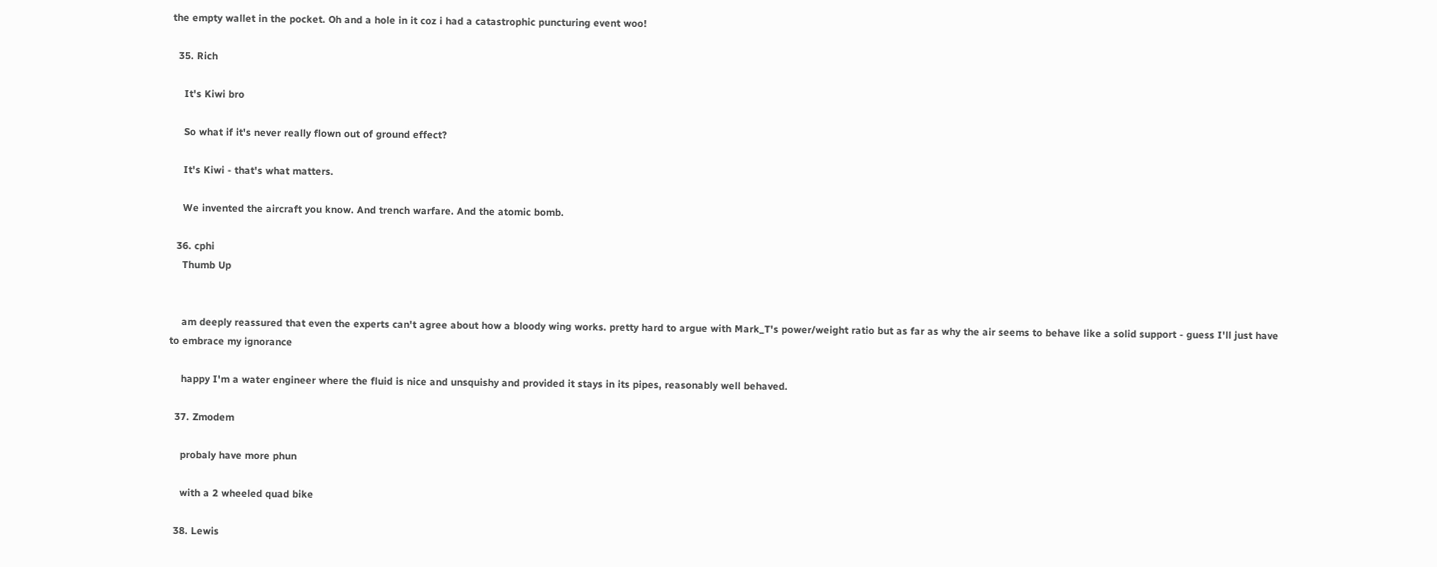the empty wallet in the pocket. Oh and a hole in it coz i had a catastrophic puncturing event woo!

  35. Rich

    It's Kiwi bro

    So what if it's never really flown out of ground effect?

    It's Kiwi - that's what matters.

    We invented the aircraft you know. And trench warfare. And the atomic bomb.

  36. cphi
    Thumb Up


    am deeply reassured that even the experts can't agree about how a bloody wing works. pretty hard to argue with Mark_T's power/weight ratio but as far as why the air seems to behave like a solid support - guess I'll just have to embrace my ignorance

    happy I'm a water engineer where the fluid is nice and unsquishy and provided it stays in its pipes, reasonably well behaved.

  37. Zmodem

    probaly have more phun

    with a 2 wheeled quad bike

  38. Lewis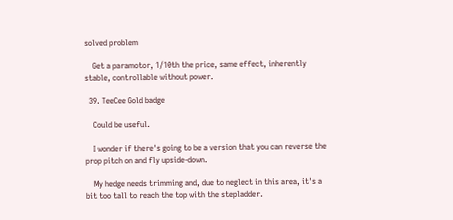solved problem

    Get a paramotor, 1/10th the price, same effect, inherently stable, controllable without power.

  39. TeeCee Gold badge

    Could be useful.

    I wonder if there's going to be a version that you can reverse the prop pitch on and fly upside-down.

    My hedge needs trimming and, due to neglect in this area, it's a bit too tall to reach the top with the stepladder.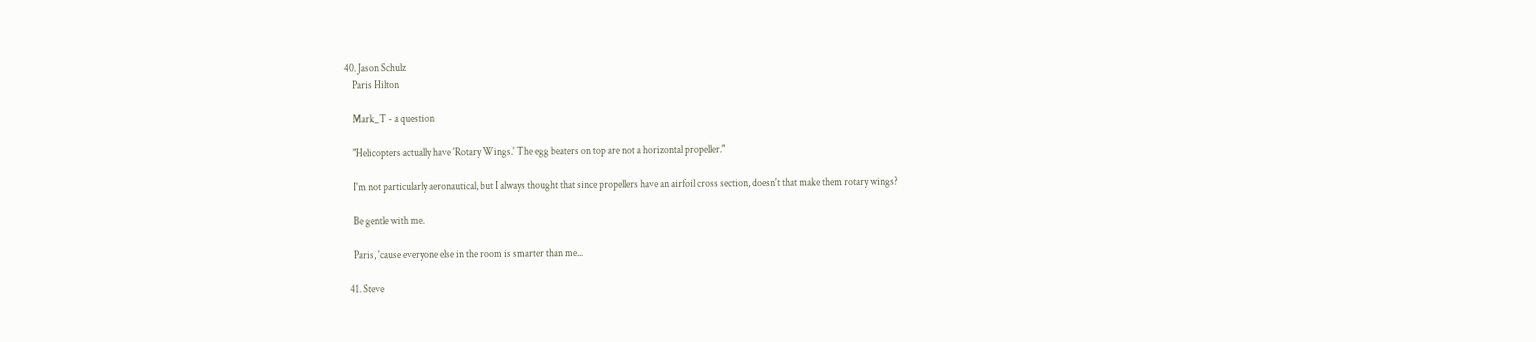40. Jason Schulz
    Paris Hilton

    Mark_T - a question

    "Helicopters actually have 'Rotary Wings.' The egg beaters on top are not a horizontal propeller."

    I'm not particularly aeronautical, but I always thought that since propellers have an airfoil cross section, doesn't that make them rotary wings?

    Be gentle with me.

    Paris, 'cause everyone else in the room is smarter than me...

  41. Steve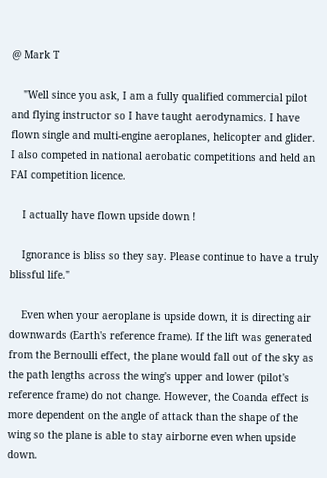@ Mark T

    "Well since you ask, I am a fully qualified commercial pilot and flying instructor so I have taught aerodynamics. I have flown single and multi-engine aeroplanes, helicopter and glider. I also competed in national aerobatic competitions and held an FAI competition licence.

    I actually have flown upside down !

    Ignorance is bliss so they say. Please continue to have a truly blissful life."

    Even when your aeroplane is upside down, it is directing air downwards (Earth's reference frame). If the lift was generated from the Bernoulli effect, the plane would fall out of the sky as the path lengths across the wing's upper and lower (pilot's reference frame) do not change. However, the Coanda effect is more dependent on the angle of attack than the shape of the wing so the plane is able to stay airborne even when upside down.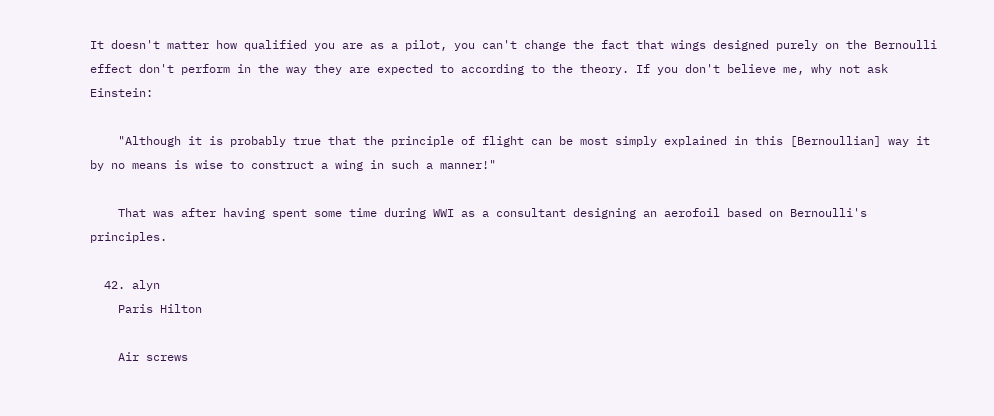It doesn't matter how qualified you are as a pilot, you can't change the fact that wings designed purely on the Bernoulli effect don't perform in the way they are expected to according to the theory. If you don't believe me, why not ask Einstein:

    "Although it is probably true that the principle of flight can be most simply explained in this [Bernoullian] way it by no means is wise to construct a wing in such a manner!"

    That was after having spent some time during WWI as a consultant designing an aerofoil based on Bernoulli's principles.

  42. alyn
    Paris Hilton

    Air screws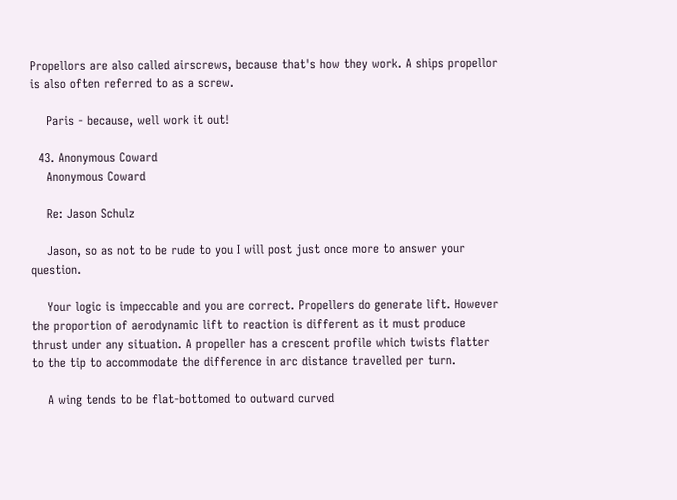Propellors are also called airscrews, because that's how they work. A ships propellor is also often referred to as a screw.

    Paris - because, well work it out!

  43. Anonymous Coward
    Anonymous Coward

    Re: Jason Schulz

    Jason, so as not to be rude to you I will post just once more to answer your question.

    Your logic is impeccable and you are correct. Propellers do generate lift. However the proportion of aerodynamic lift to reaction is different as it must produce thrust under any situation. A propeller has a crescent profile which twists flatter to the tip to accommodate the difference in arc distance travelled per turn.

    A wing tends to be flat-bottomed to outward curved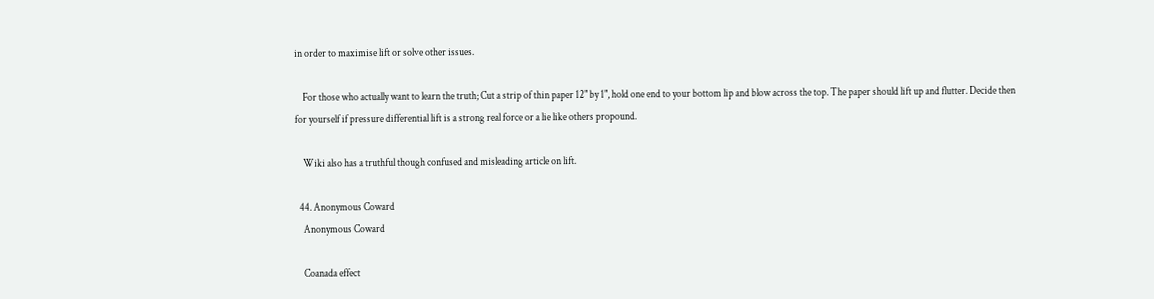in order to maximise lift or solve other issues.

    For those who actually want to learn the truth; Cut a strip of thin paper 12" by 1", hold one end to your bottom lip and blow across the top. The paper should lift up and flutter. Decide then for yourself if pressure differential lift is a strong real force or a lie like others propound.

    Wiki also has a truthful though confused and misleading article on lift.

  44. Anonymous Coward
    Anonymous Coward

    Coanada effect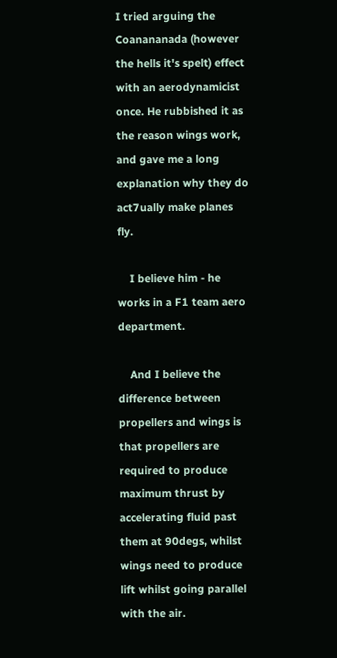I tried arguing the Coanananada (however the hells it's spelt) effect with an aerodynamicist once. He rubbished it as the reason wings work, and gave me a long explanation why they do act7ually make planes fly.

    I believe him - he works in a F1 team aero department.

    And I believe the difference between propellers and wings is that propellers are required to produce maximum thrust by accelerating fluid past them at 90degs, whilst wings need to produce lift whilst going parallel with the air.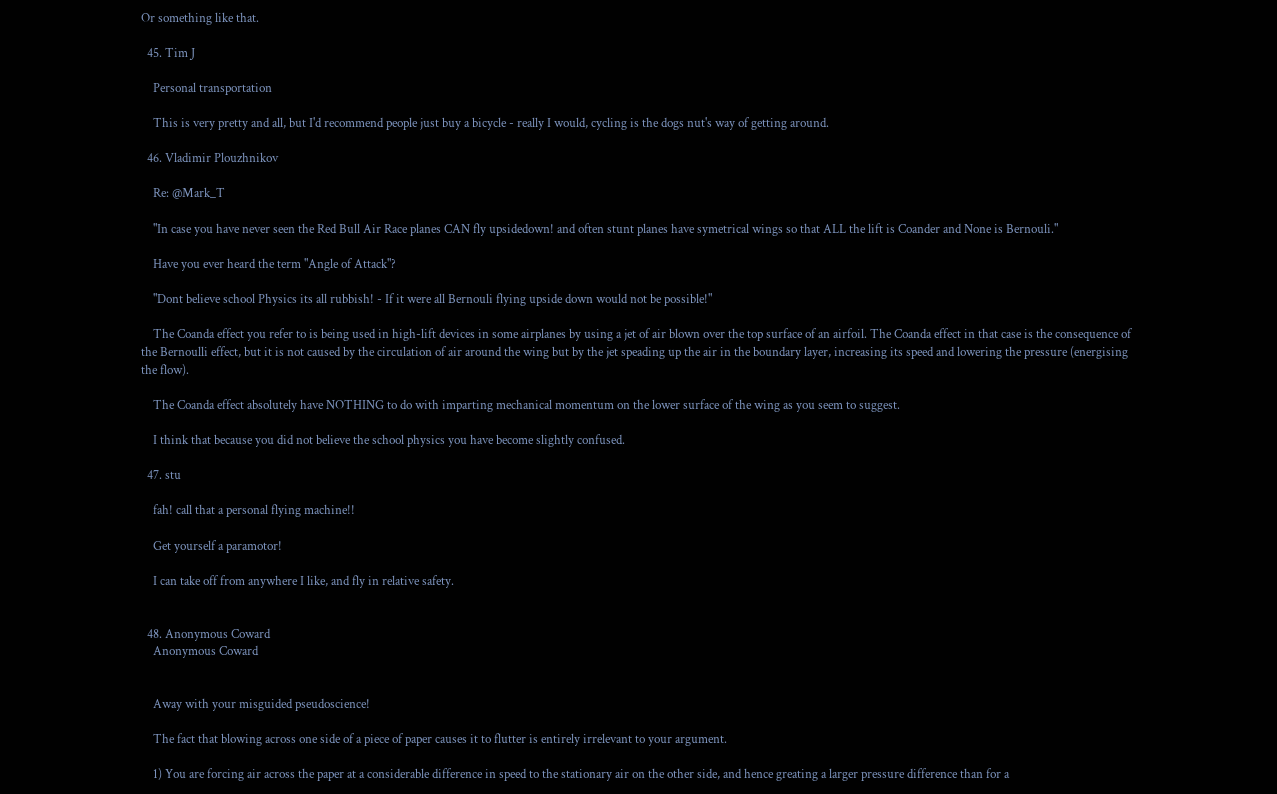Or something like that.

  45. Tim J

    Personal transportation

    This is very pretty and all, but I'd recommend people just buy a bicycle - really I would, cycling is the dogs nut's way of getting around.

  46. Vladimir Plouzhnikov

    Re: @Mark_T

    "In case you have never seen the Red Bull Air Race planes CAN fly upsidedown! and often stunt planes have symetrical wings so that ALL the lift is Coander and None is Bernouli."

    Have you ever heard the term "Angle of Attack"?

    "Dont believe school Physics its all rubbish! - If it were all Bernouli flying upside down would not be possible!"

    The Coanda effect you refer to is being used in high-lift devices in some airplanes by using a jet of air blown over the top surface of an airfoil. The Coanda effect in that case is the consequence of the Bernoulli effect, but it is not caused by the circulation of air around the wing but by the jet speading up the air in the boundary layer, increasing its speed and lowering the pressure (energising the flow).

    The Coanda effect absolutely have NOTHING to do with imparting mechanical momentum on the lower surface of the wing as you seem to suggest.

    I think that because you did not believe the school physics you have become slightly confused.

  47. stu

    fah! call that a personal flying machine!!

    Get yourself a paramotor!

    I can take off from anywhere I like, and fly in relative safety.


  48. Anonymous Coward
    Anonymous Coward


    Away with your misguided pseudoscience!

    The fact that blowing across one side of a piece of paper causes it to flutter is entirely irrelevant to your argument.

    1) You are forcing air across the paper at a considerable difference in speed to the stationary air on the other side, and hence greating a larger pressure difference than for a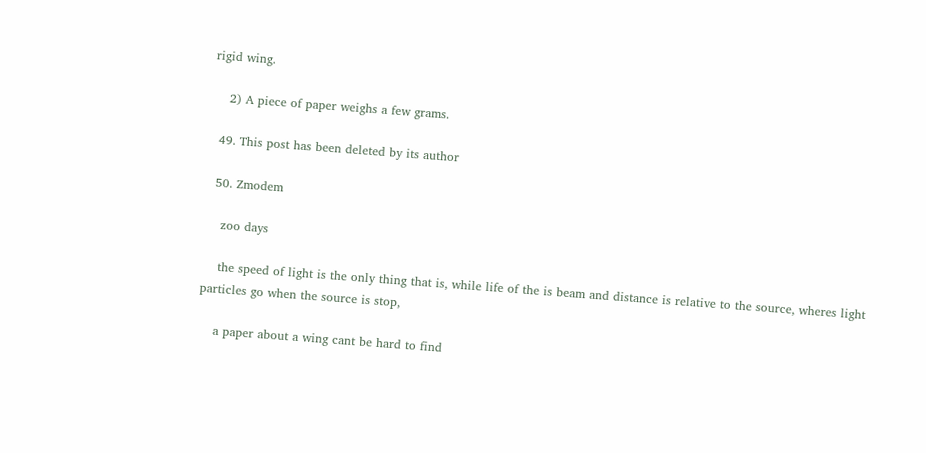rigid wing.

    2) A piece of paper weighs a few grams.

  49. This post has been deleted by its author

  50. Zmodem

    zoo days

    the speed of light is the only thing that is, while life of the is beam and distance is relative to the source, wheres light particles go when the source is stop,

    a paper about a wing cant be hard to find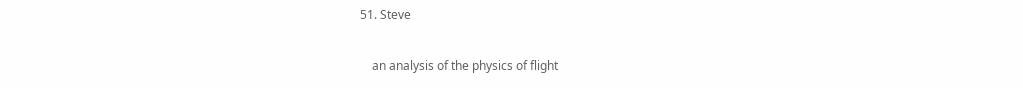51. Steve

    an analysis of the physics of flight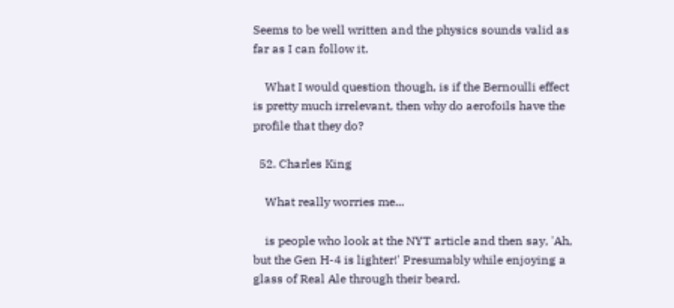Seems to be well written and the physics sounds valid as far as I can follow it.

    What I would question though, is if the Bernoulli effect is pretty much irrelevant, then why do aerofoils have the profile that they do?

  52. Charles King

    What really worries me...

    is people who look at the NYT article and then say, 'Ah, but the Gen H-4 is lighter!' Presumably while enjoying a glass of Real Ale through their beard.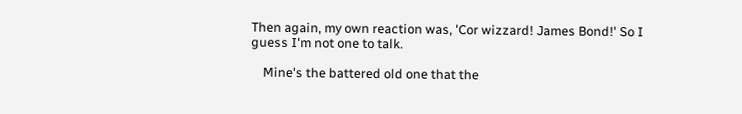Then again, my own reaction was, 'Cor wizzard! James Bond!' So I guess I'm not one to talk.

    Mine's the battered old one that the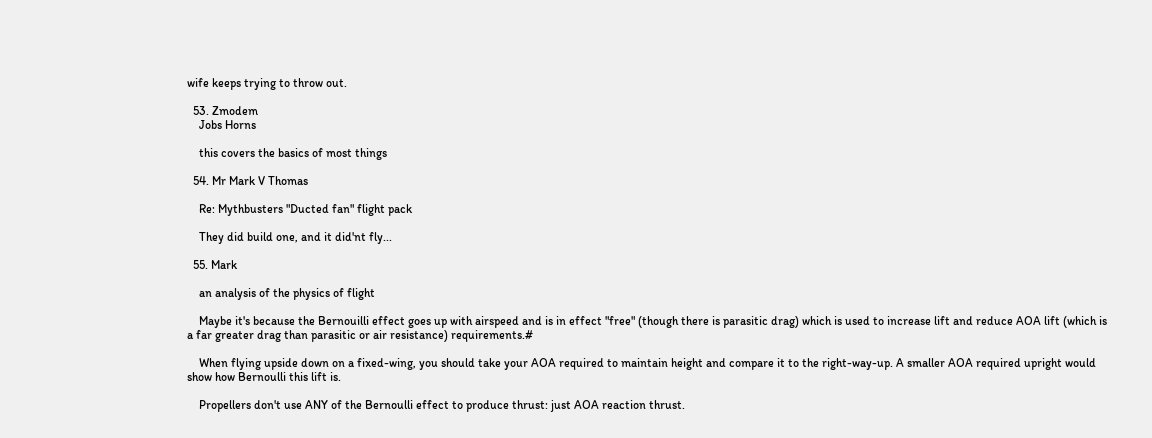wife keeps trying to throw out.

  53. Zmodem
    Jobs Horns

    this covers the basics of most things

  54. Mr Mark V Thomas

    Re: Mythbusters "Ducted fan" flight pack

    They did build one, and it did'nt fly...

  55. Mark

    an analysis of the physics of flight

    Maybe it's because the Bernouilli effect goes up with airspeed and is in effect "free" (though there is parasitic drag) which is used to increase lift and reduce AOA lift (which is a far greater drag than parasitic or air resistance) requirements.#

    When flying upside down on a fixed-wing, you should take your AOA required to maintain height and compare it to the right-way-up. A smaller AOA required upright would show how Bernoulli this lift is.

    Propellers don't use ANY of the Bernoulli effect to produce thrust: just AOA reaction thrust.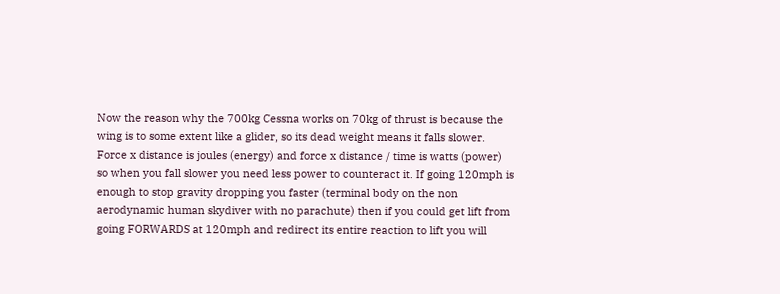Now the reason why the 700kg Cessna works on 70kg of thrust is because the wing is to some extent like a glider, so its dead weight means it falls slower. Force x distance is joules (energy) and force x distance / time is watts (power) so when you fall slower you need less power to counteract it. If going 120mph is enough to stop gravity dropping you faster (terminal body on the non aerodynamic human skydiver with no parachute) then if you could get lift from going FORWARDS at 120mph and redirect its entire reaction to lift you will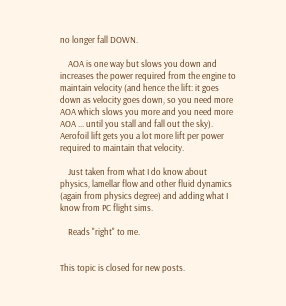no longer fall DOWN.

    AOA is one way but slows you down and increases the power required from the engine to maintain velocity (and hence the lift: it goes down as velocity goes down, so you need more AOA which slows you more and you need more AOA ... until you stall and fall out the sky). Aerofoil lift gets you a lot more lift per power required to maintain that velocity.

    Just taken from what I do know about physics, lamellar flow and other fluid dynamics (again from physics degree) and adding what I know from PC flight sims.

    Reads "right" to me.


This topic is closed for new posts.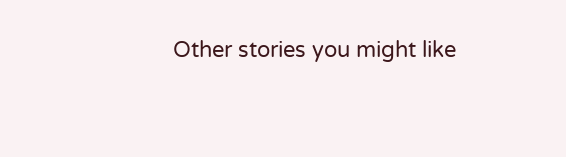Other stories you might like